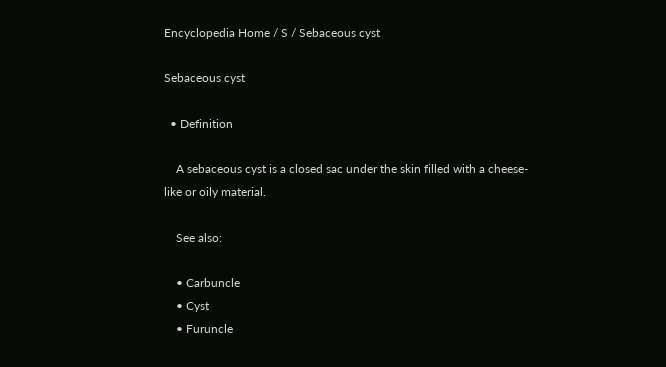Encyclopedia Home / S / Sebaceous cyst

Sebaceous cyst

  • Definition

    A sebaceous cyst is a closed sac under the skin filled with a cheese-like or oily material.

    See also:

    • Carbuncle
    • Cyst
    • Furuncle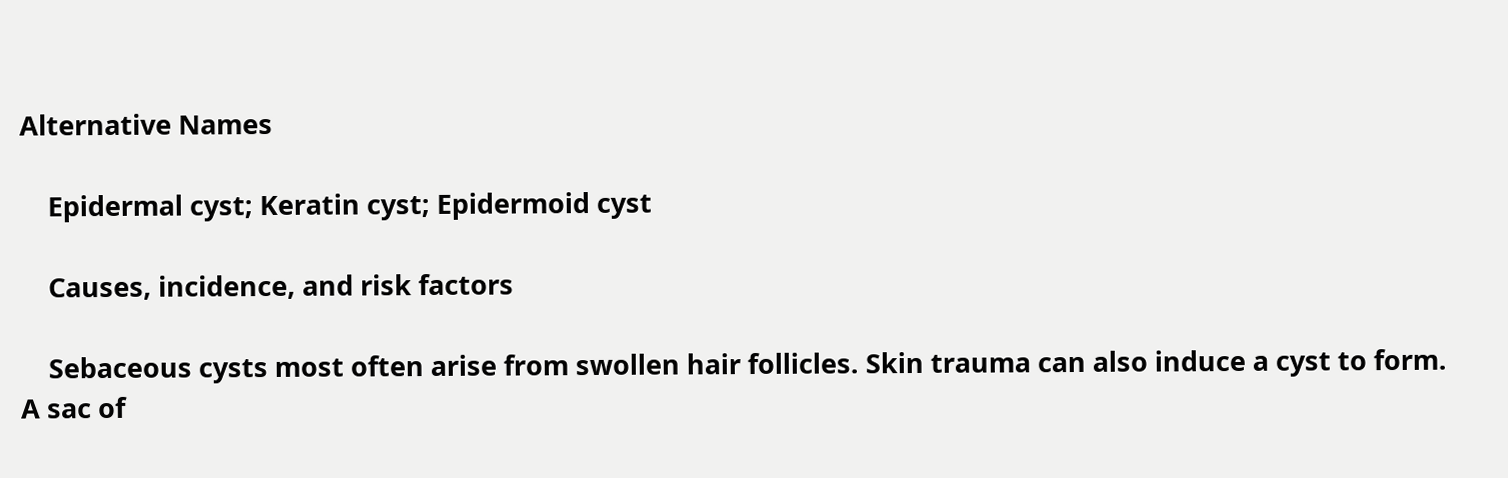Alternative Names

    Epidermal cyst; Keratin cyst; Epidermoid cyst

    Causes, incidence, and risk factors

    Sebaceous cysts most often arise from swollen hair follicles. Skin trauma can also induce a cyst to form. A sac of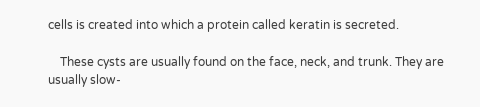cells is created into which a protein called keratin is secreted.

    These cysts are usually found on the face, neck, and trunk. They are usually slow-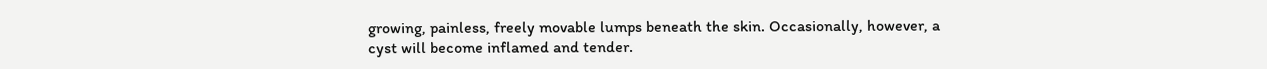growing, painless, freely movable lumps beneath the skin. Occasionally, however, a cyst will become inflamed and tender.